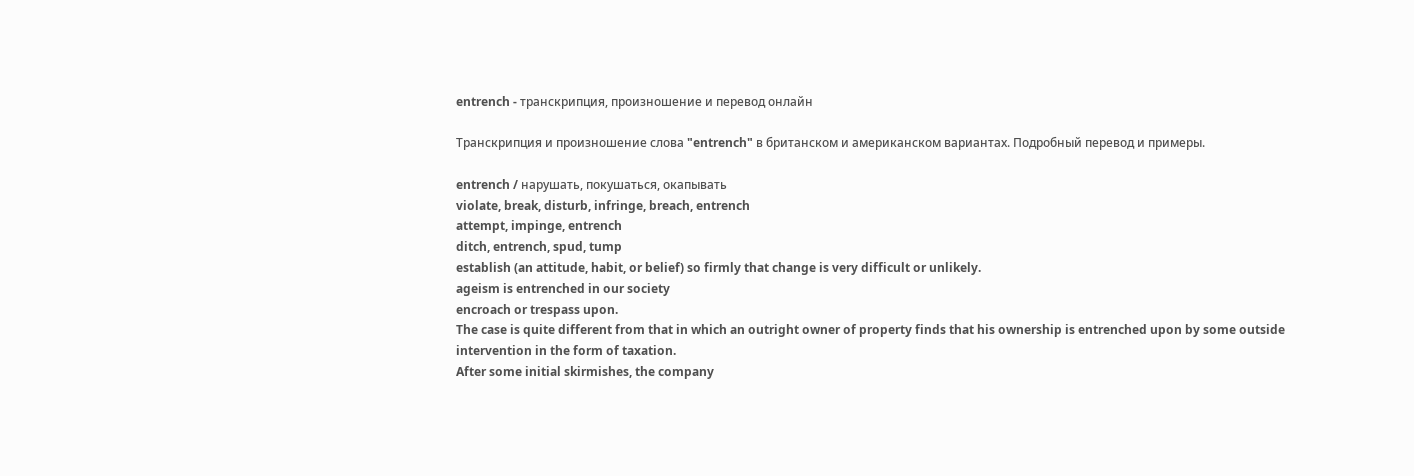entrench - транскрипция, произношение и перевод онлайн

Транскрипция и произношение слова "entrench" в британском и американском вариантах. Подробный перевод и примеры.

entrench / нарушать, покушаться, окапывать
violate, break, disturb, infringe, breach, entrench
attempt, impinge, entrench
ditch, entrench, spud, tump
establish (an attitude, habit, or belief) so firmly that change is very difficult or unlikely.
ageism is entrenched in our society
encroach or trespass upon.
The case is quite different from that in which an outright owner of property finds that his ownership is entrenched upon by some outside intervention in the form of taxation.
After some initial skirmishes, the company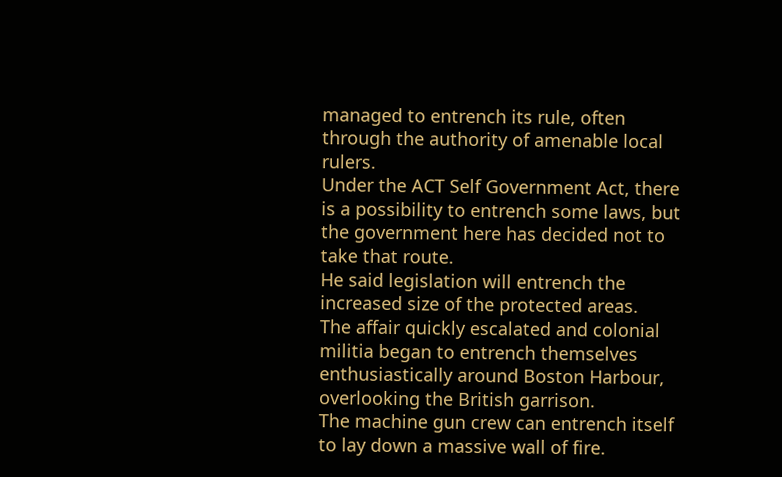managed to entrench its rule, often through the authority of amenable local rulers.
Under the ACT Self Government Act, there is a possibility to entrench some laws, but the government here has decided not to take that route.
He said legislation will entrench the increased size of the protected areas.
The affair quickly escalated and colonial militia began to entrench themselves enthusiastically around Boston Harbour, overlooking the British garrison.
The machine gun crew can entrench itself to lay down a massive wall of fire.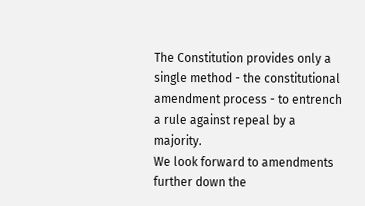The Constitution provides only a single method - the constitutional amendment process - to entrench a rule against repeal by a majority.
We look forward to amendments further down the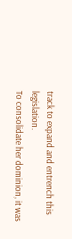track to expand and entrench this legislation.
To consolidate her dominion, it was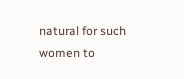natural for such women to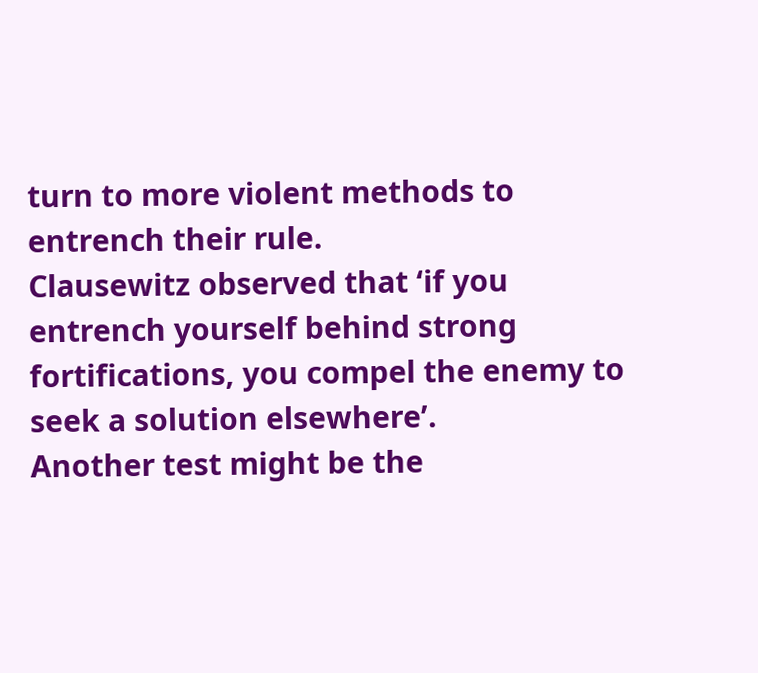turn to more violent methods to entrench their rule.
Clausewitz observed that ‘if you entrench yourself behind strong fortifications, you compel the enemy to seek a solution elsewhere’.
Another test might be the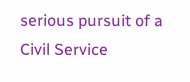serious pursuit of a Civil Service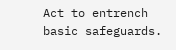Act to entrench basic safeguards.